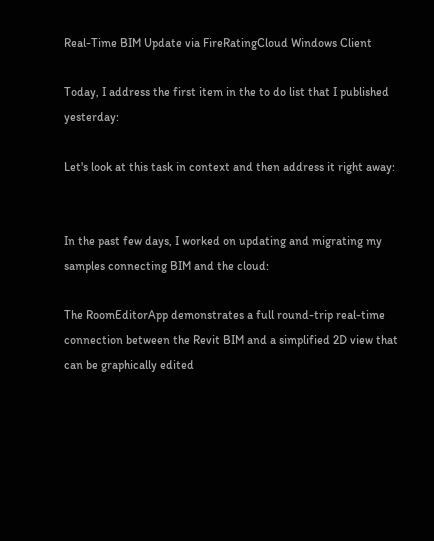Real-Time BIM Update via FireRatingCloud Windows Client

Today, I address the first item in the to do list that I published yesterday:

Let's look at this task in context and then address it right away:


In the past few days, I worked on updating and migrating my samples connecting BIM and the cloud:

The RoomEditorApp demonstrates a full round-trip real-time connection between the Revit BIM and a simplified 2D view that can be graphically edited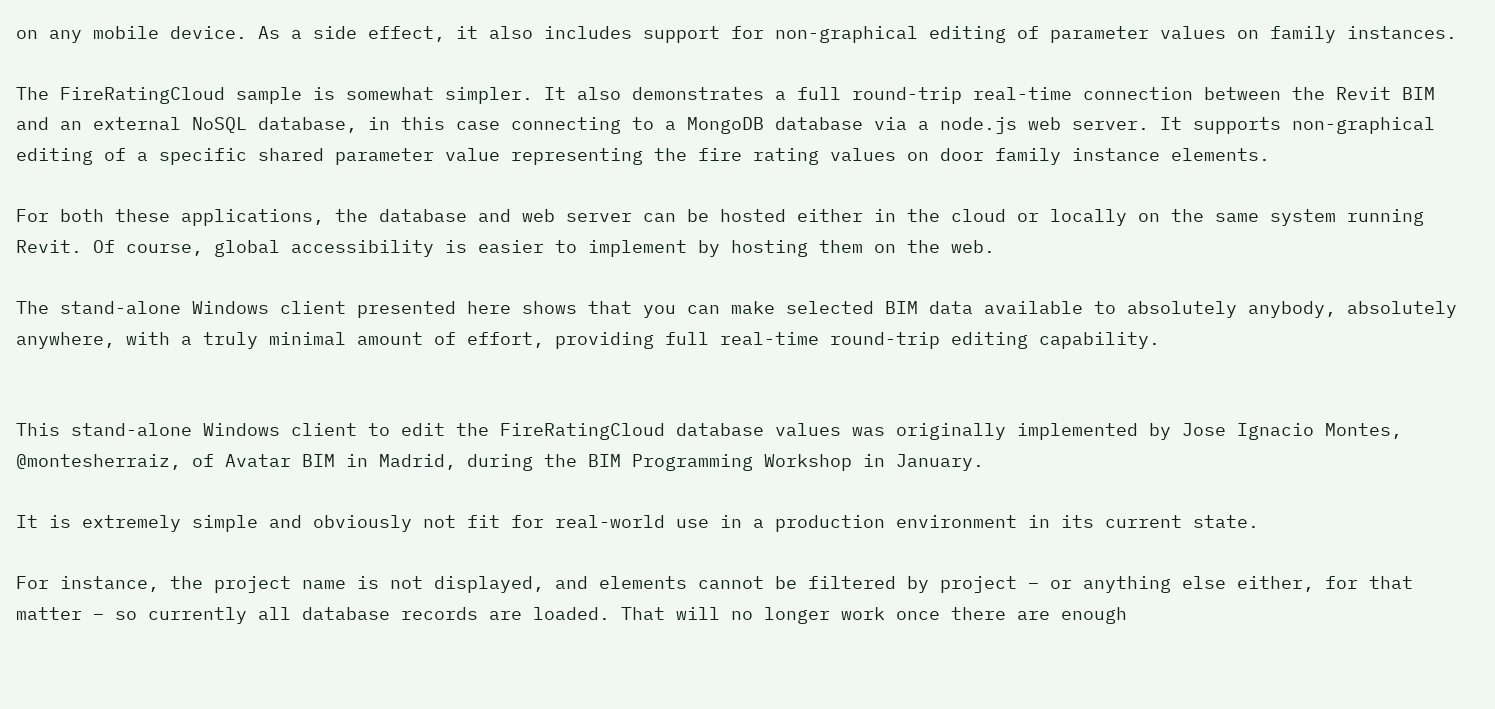on any mobile device. As a side effect, it also includes support for non-graphical editing of parameter values on family instances.

The FireRatingCloud sample is somewhat simpler. It also demonstrates a full round-trip real-time connection between the Revit BIM and an external NoSQL database, in this case connecting to a MongoDB database via a node.js web server. It supports non-graphical editing of a specific shared parameter value representing the fire rating values on door family instance elements.

For both these applications, the database and web server can be hosted either in the cloud or locally on the same system running Revit. Of course, global accessibility is easier to implement by hosting them on the web.

The stand-alone Windows client presented here shows that you can make selected BIM data available to absolutely anybody, absolutely anywhere, with a truly minimal amount of effort, providing full real-time round-trip editing capability.


This stand-alone Windows client to edit the FireRatingCloud database values was originally implemented by Jose Ignacio Montes, @montesherraiz, of Avatar BIM in Madrid, during the BIM Programming Workshop in January.

It is extremely simple and obviously not fit for real-world use in a production environment in its current state.

For instance, the project name is not displayed, and elements cannot be filtered by project – or anything else either, for that matter – so currently all database records are loaded. That will no longer work once there are enough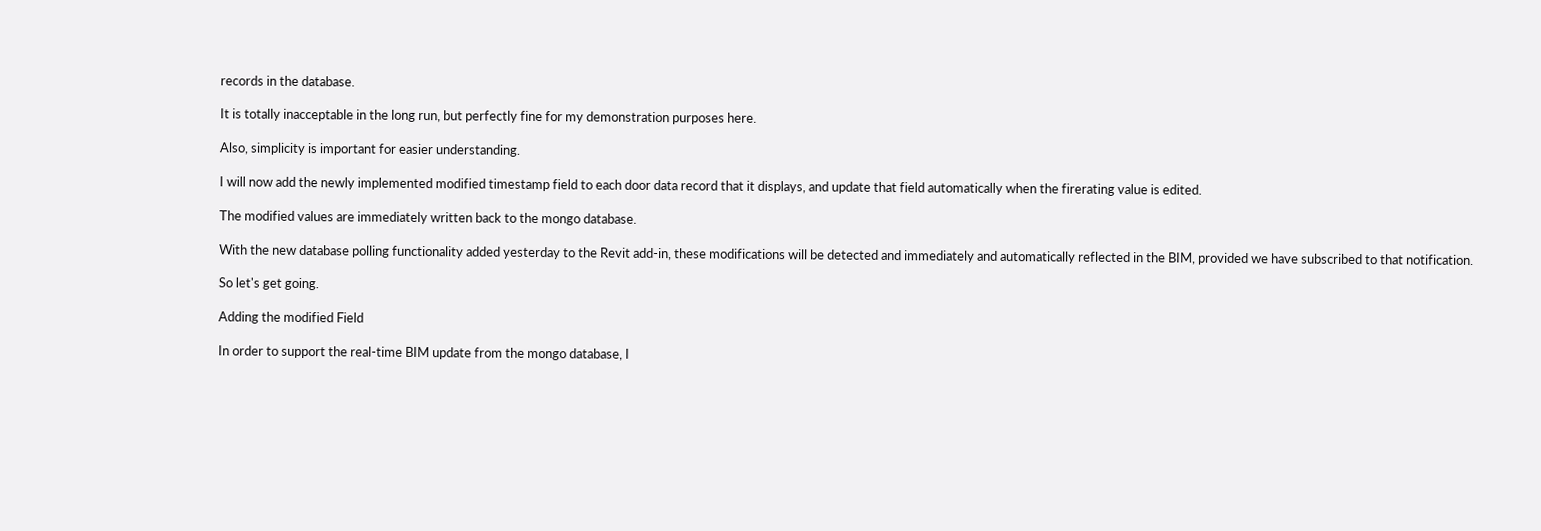records in the database.

It is totally inacceptable in the long run, but perfectly fine for my demonstration purposes here.

Also, simplicity is important for easier understanding.

I will now add the newly implemented modified timestamp field to each door data record that it displays, and update that field automatically when the firerating value is edited.

The modified values are immediately written back to the mongo database.

With the new database polling functionality added yesterday to the Revit add-in, these modifications will be detected and immediately and automatically reflected in the BIM, provided we have subscribed to that notification.

So let's get going.

Adding the modified Field

In order to support the real-time BIM update from the mongo database, I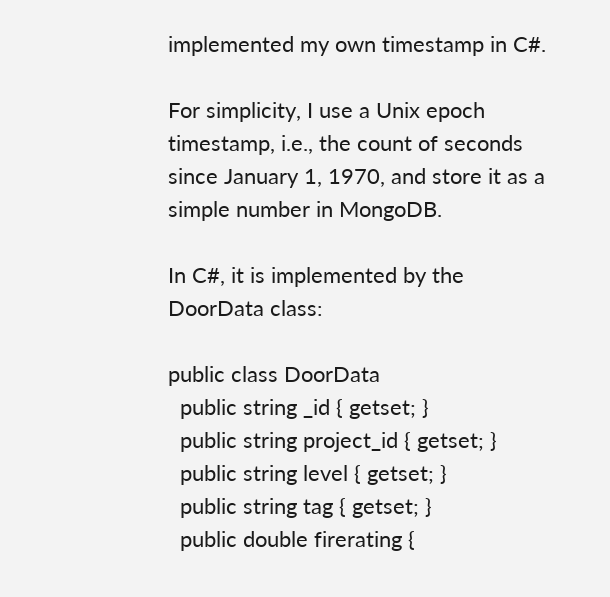implemented my own timestamp in C#.

For simplicity, I use a Unix epoch timestamp, i.e., the count of seconds since January 1, 1970, and store it as a simple number in MongoDB.

In C#, it is implemented by the DoorData class:

public class DoorData
  public string _id { getset; }
  public string project_id { getset; }
  public string level { getset; }
  public string tag { getset; }
  public double firerating {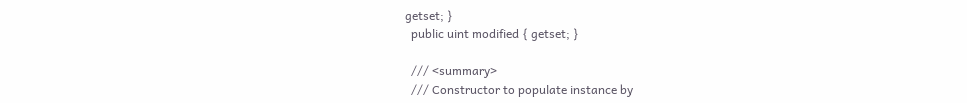getset; }
  public uint modified { getset; }

  /// <summary>
  /// Constructor to populate instance by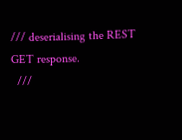/// deserialising the REST GET response.
  ///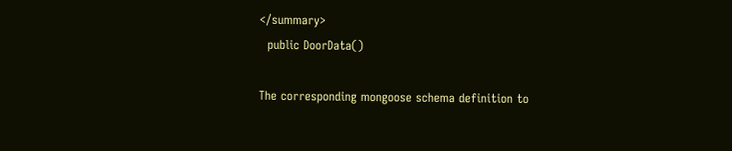</summary>
  public DoorData()

The corresponding mongoose schema definition to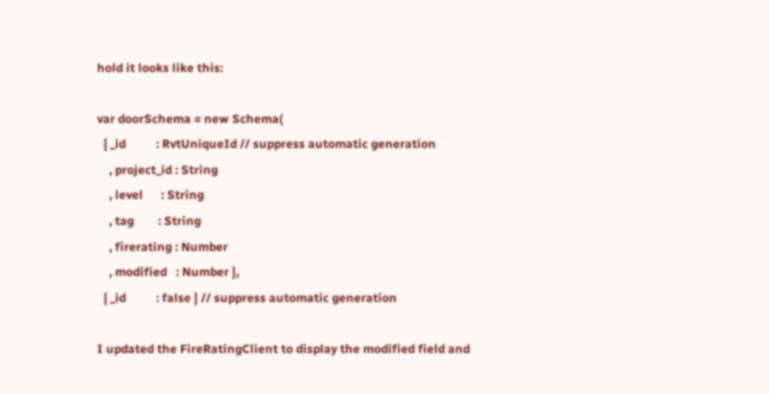hold it looks like this:

var doorSchema = new Schema(
  { _id          : RvtUniqueId // suppress automatic generation
    , project_id : String
    , level      : String
    , tag        : String
    , firerating : Number
    , modified   : Number },
  { _id          : false } // suppress automatic generation

I updated the FireRatingClient to display the modified field and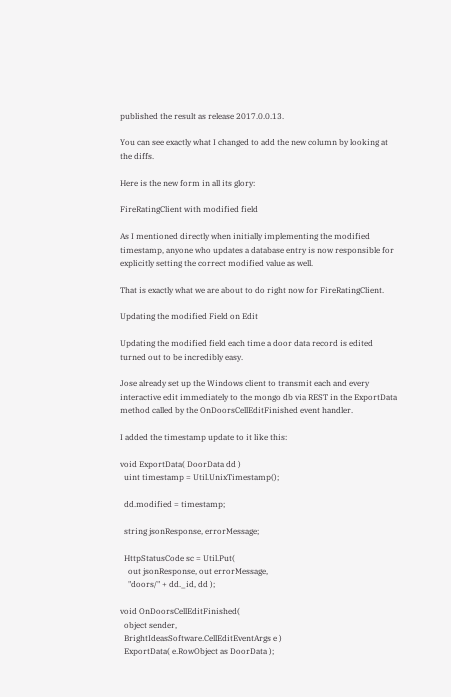published the result as release 2017.0.0.13.

You can see exactly what I changed to add the new column by looking at the diffs.

Here is the new form in all its glory:

FireRatingClient with modified field

As I mentioned directly when initially implementing the modified timestamp, anyone who updates a database entry is now responsible for explicitly setting the correct modified value as well.

That is exactly what we are about to do right now for FireRatingClient.

Updating the modified Field on Edit

Updating the modified field each time a door data record is edited turned out to be incredibly easy.

Jose already set up the Windows client to transmit each and every interactive edit immediately to the mongo db via REST in the ExportData method called by the OnDoorsCellEditFinished event handler.

I added the timestamp update to it like this:

void ExportData( DoorData dd )
  uint timestamp = Util.UnixTimestamp();

  dd.modified = timestamp;

  string jsonResponse, errorMessage;

  HttpStatusCode sc = Util.Put(
    out jsonResponse, out errorMessage,
    "doors/" + dd._id, dd );

void OnDoorsCellEditFinished(
  object sender,
  BrightIdeasSoftware.CellEditEventArgs e )
  ExportData( e.RowObject as DoorData );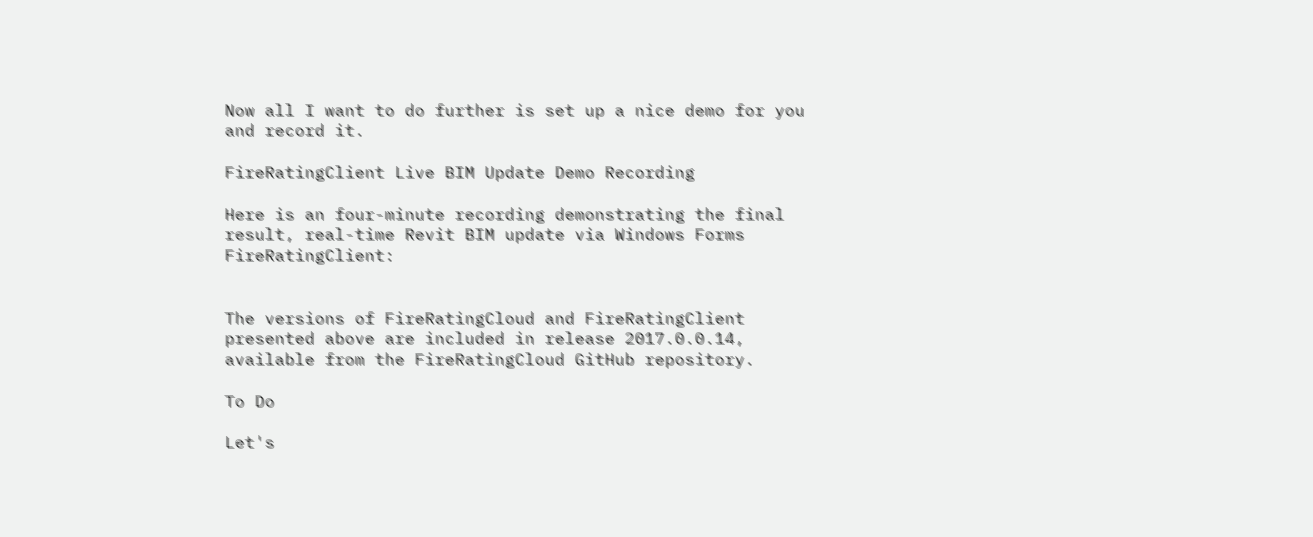Now all I want to do further is set up a nice demo for you and record it.

FireRatingClient Live BIM Update Demo Recording

Here is an four-minute recording demonstrating the final result, real-time Revit BIM update via Windows Forms FireRatingClient:


The versions of FireRatingCloud and FireRatingClient presented above are included in release 2017.0.0.14, available from the FireRatingCloud GitHub repository.

To Do

Let's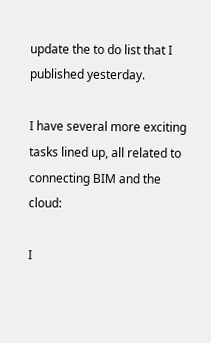update the to do list that I published yesterday.

I have several more exciting tasks lined up, all related to connecting BIM and the cloud:

I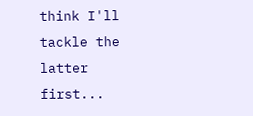think I'll tackle the latter first...